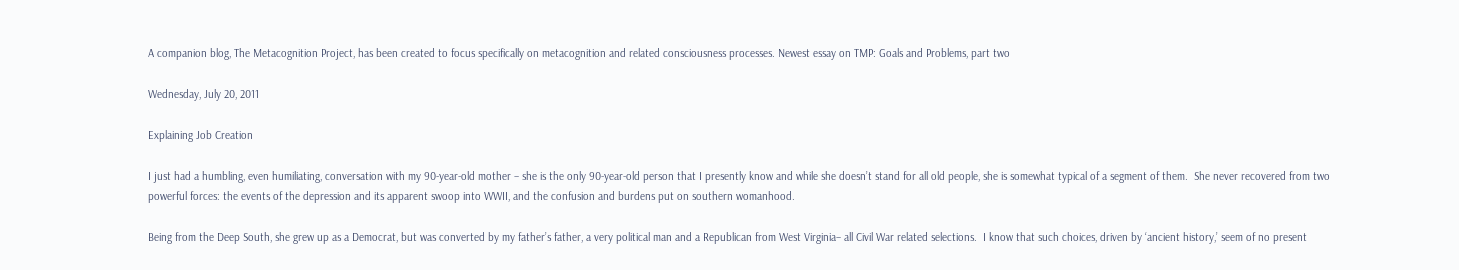A companion blog, The Metacognition Project, has been created to focus specifically on metacognition and related consciousness processes. Newest essay on TMP: Goals and Problems, part two

Wednesday, July 20, 2011

Explaining Job Creation

I just had a humbling, even humiliating, conversation with my 90-year-old mother – she is the only 90-year-old person that I presently know and while she doesn’t stand for all old people, she is somewhat typical of a segment of them.  She never recovered from two powerful forces: the events of the depression and its apparent swoop into WWII, and the confusion and burdens put on southern womanhood.

Being from the Deep South, she grew up as a Democrat, but was converted by my father’s father, a very political man and a Republican from West Virginia– all Civil War related selections.  I know that such choices, driven by ‘ancient history,’ seem of no present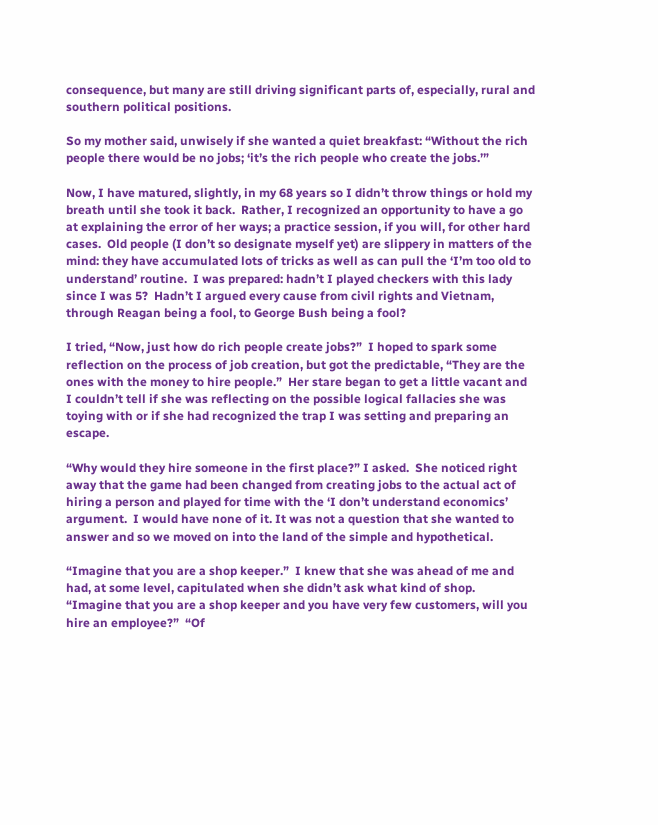consequence, but many are still driving significant parts of, especially, rural and southern political positions.

So my mother said, unwisely if she wanted a quiet breakfast: “Without the rich people there would be no jobs; ‘it’s the rich people who create the jobs.’”

Now, I have matured, slightly, in my 68 years so I didn’t throw things or hold my breath until she took it back.  Rather, I recognized an opportunity to have a go at explaining the error of her ways; a practice session, if you will, for other hard cases.  Old people (I don’t so designate myself yet) are slippery in matters of the mind: they have accumulated lots of tricks as well as can pull the ‘I’m too old to understand’ routine.  I was prepared: hadn’t I played checkers with this lady since I was 5?  Hadn’t I argued every cause from civil rights and Vietnam, through Reagan being a fool, to George Bush being a fool?

I tried, “Now, just how do rich people create jobs?”  I hoped to spark some reflection on the process of job creation, but got the predictable, “They are the ones with the money to hire people.”  Her stare began to get a little vacant and I couldn’t tell if she was reflecting on the possible logical fallacies she was toying with or if she had recognized the trap I was setting and preparing an escape.

“Why would they hire someone in the first place?” I asked.  She noticed right away that the game had been changed from creating jobs to the actual act of hiring a person and played for time with the ‘I don’t understand economics’ argument.  I would have none of it. It was not a question that she wanted to answer and so we moved on into the land of the simple and hypothetical.

“Imagine that you are a shop keeper.”  I knew that she was ahead of me and had, at some level, capitulated when she didn’t ask what kind of shop.  “Imagine that you are a shop keeper and you have very few customers, will you hire an employee?”  “Of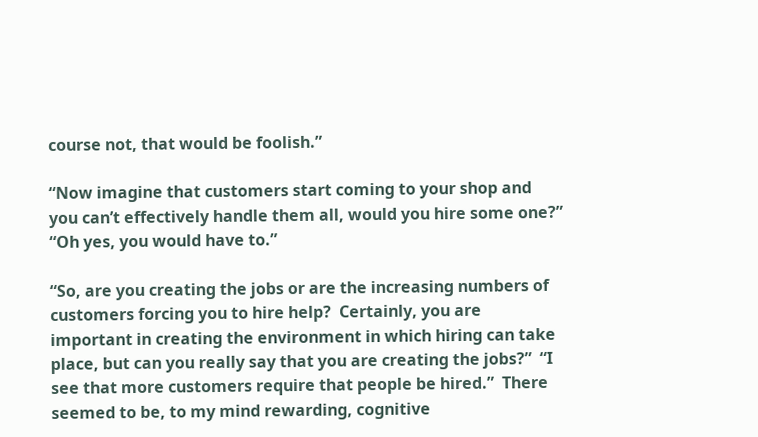course not, that would be foolish.”

“Now imagine that customers start coming to your shop and you can’t effectively handle them all, would you hire some one?”  “Oh yes, you would have to.”

“So, are you creating the jobs or are the increasing numbers of customers forcing you to hire help?  Certainly, you are important in creating the environment in which hiring can take place, but can you really say that you are creating the jobs?”  “I see that more customers require that people be hired.”  There seemed to be, to my mind rewarding, cognitive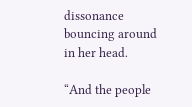dissonance bouncing around in her head.

“And the people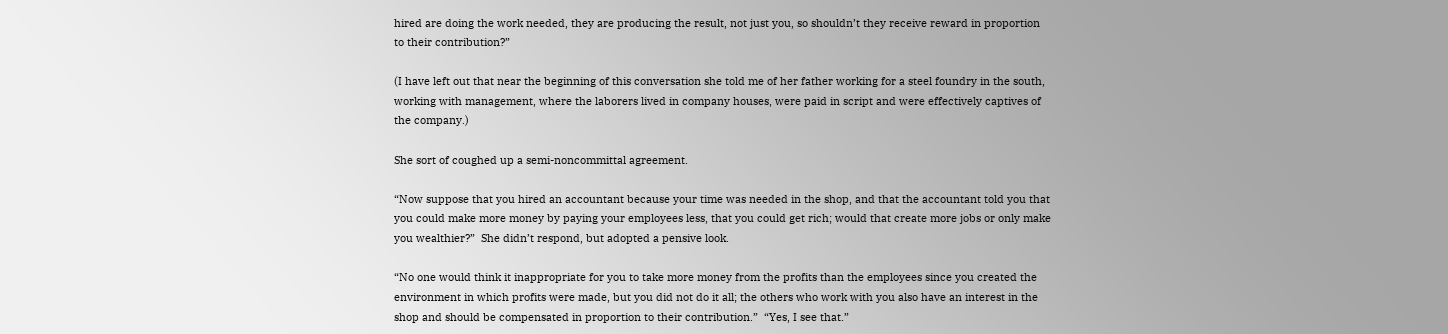hired are doing the work needed, they are producing the result, not just you, so shouldn’t they receive reward in proportion to their contribution?”

(I have left out that near the beginning of this conversation she told me of her father working for a steel foundry in the south, working with management, where the laborers lived in company houses, were paid in script and were effectively captives of the company.)

She sort of coughed up a semi-noncommittal agreement.

“Now suppose that you hired an accountant because your time was needed in the shop, and that the accountant told you that you could make more money by paying your employees less, that you could get rich; would that create more jobs or only make you wealthier?”  She didn’t respond, but adopted a pensive look.

“No one would think it inappropriate for you to take more money from the profits than the employees since you created the environment in which profits were made, but you did not do it all; the others who work with you also have an interest in the shop and should be compensated in proportion to their contribution.”  “Yes, I see that.”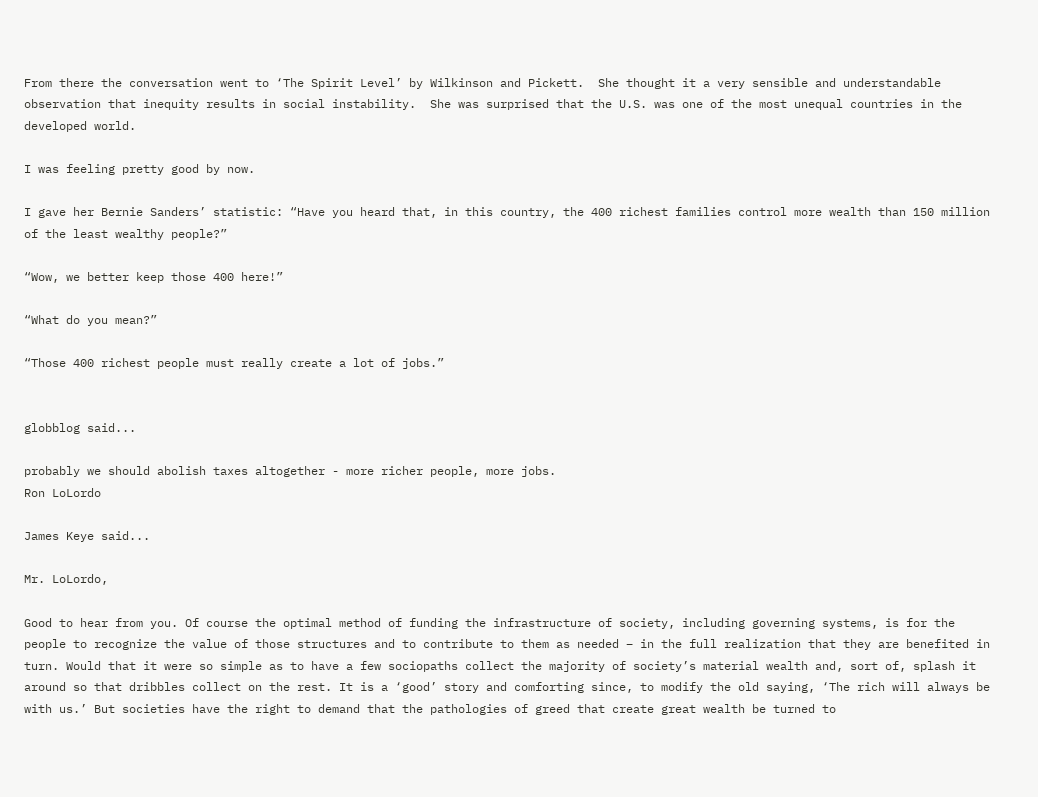From there the conversation went to ‘The Spirit Level’ by Wilkinson and Pickett.  She thought it a very sensible and understandable observation that inequity results in social instability.  She was surprised that the U.S. was one of the most unequal countries in the developed world.

I was feeling pretty good by now.

I gave her Bernie Sanders’ statistic: “Have you heard that, in this country, the 400 richest families control more wealth than 150 million of the least wealthy people?”

“Wow, we better keep those 400 here!”

“What do you mean?”

“Those 400 richest people must really create a lot of jobs.”


globblog said...

probably we should abolish taxes altogether - more richer people, more jobs.
Ron LoLordo

James Keye said...

Mr. LoLordo,

Good to hear from you. Of course the optimal method of funding the infrastructure of society, including governing systems, is for the people to recognize the value of those structures and to contribute to them as needed – in the full realization that they are benefited in turn. Would that it were so simple as to have a few sociopaths collect the majority of society’s material wealth and, sort of, splash it around so that dribbles collect on the rest. It is a ‘good’ story and comforting since, to modify the old saying, ‘The rich will always be with us.’ But societies have the right to demand that the pathologies of greed that create great wealth be turned to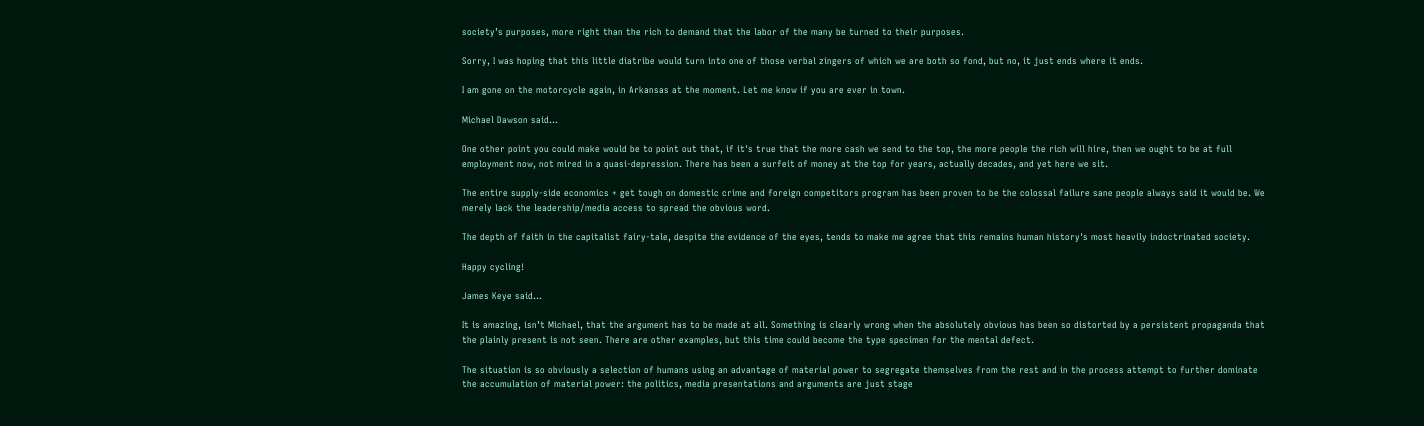society’s purposes, more right than the rich to demand that the labor of the many be turned to their purposes.

Sorry, I was hoping that this little diatribe would turn into one of those verbal zingers of which we are both so fond, but no, it just ends where it ends.

I am gone on the motorcycle again, in Arkansas at the moment. Let me know if you are ever in town.

Michael Dawson said...

One other point you could make would be to point out that, if it's true that the more cash we send to the top, the more people the rich will hire, then we ought to be at full employment now, not mired in a quasi-depression. There has been a surfeit of money at the top for years, actually decades, and yet here we sit.

The entire supply-side economics + get tough on domestic crime and foreign competitors program has been proven to be the colossal failure sane people always said it would be. We merely lack the leadership/media access to spread the obvious word.

The depth of faith in the capitalist fairy-tale, despite the evidence of the eyes, tends to make me agree that this remains human history's most heavily indoctrinated society.

Happy cycling!

James Keye said...

It is amazing, isn’t Michael, that the argument has to be made at all. Something is clearly wrong when the absolutely obvious has been so distorted by a persistent propaganda that the plainly present is not seen. There are other examples, but this time could become the type specimen for the mental defect.

The situation is so obviously a selection of humans using an advantage of material power to segregate themselves from the rest and in the process attempt to further dominate the accumulation of material power: the politics, media presentations and arguments are just stage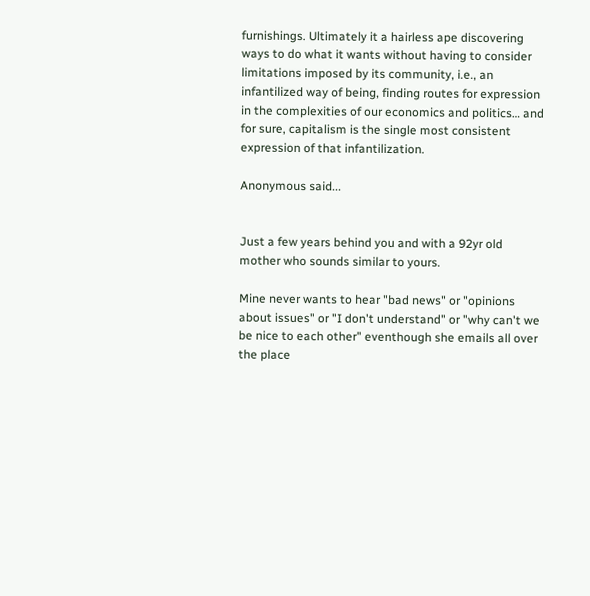furnishings. Ultimately it a hairless ape discovering ways to do what it wants without having to consider limitations imposed by its community, i.e., an infantilized way of being, finding routes for expression in the complexities of our economics and politics… and for sure, capitalism is the single most consistent expression of that infantilization.

Anonymous said...


Just a few years behind you and with a 92yr old mother who sounds similar to yours.

Mine never wants to hear "bad news" or "opinions about issues" or "I don't understand" or "why can't we be nice to each other" eventhough she emails all over the place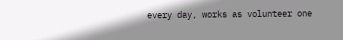every day, works as volunteer one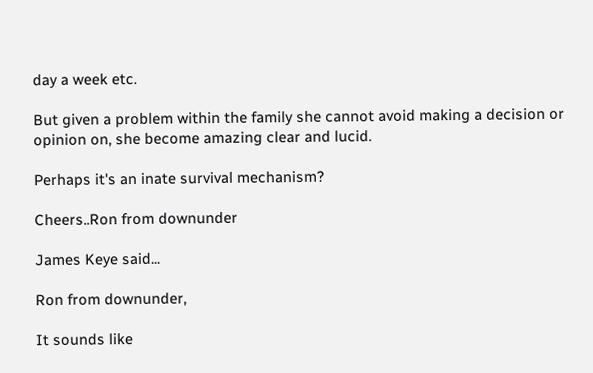day a week etc.

But given a problem within the family she cannot avoid making a decision or opinion on, she become amazing clear and lucid.

Perhaps it's an inate survival mechanism?

Cheers..Ron from downunder

James Keye said...

Ron from downunder,

It sounds like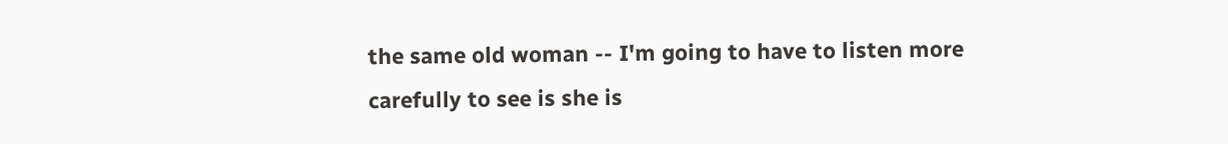the same old woman -- I'm going to have to listen more carefully to see is she is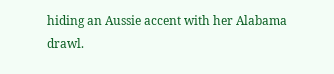hiding an Aussie accent with her Alabama drawl.